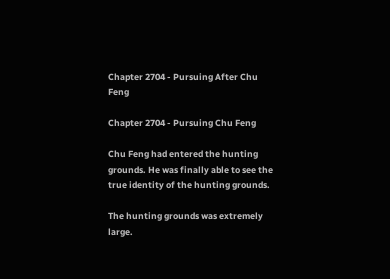Chapter 2704 - Pursuing After Chu Feng

Chapter 2704 - Pursuing Chu Feng

Chu Feng had entered the hunting grounds. He was finally able to see the true identity of the hunting grounds.

The hunting grounds was extremely large.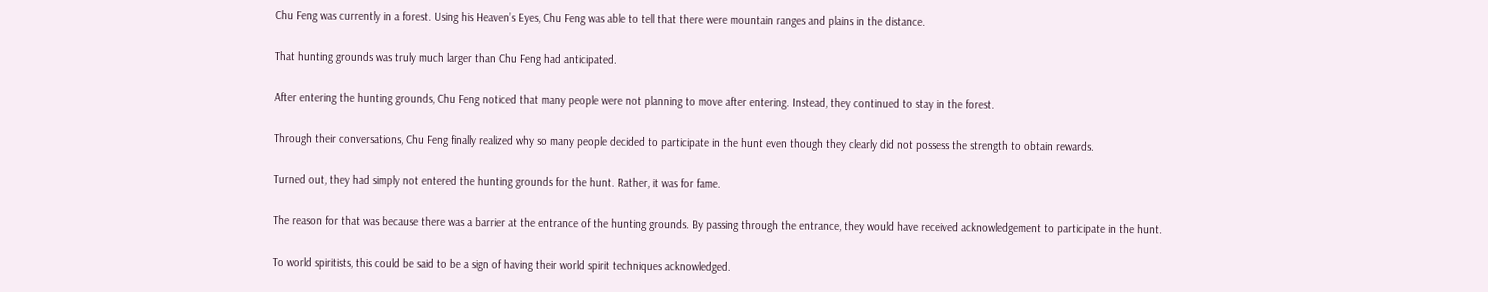Chu Feng was currently in a forest. Using his Heaven’s Eyes, Chu Feng was able to tell that there were mountain ranges and plains in the distance.

That hunting grounds was truly much larger than Chu Feng had anticipated.

After entering the hunting grounds, Chu Feng noticed that many people were not planning to move after entering. Instead, they continued to stay in the forest.

Through their conversations, Chu Feng finally realized why so many people decided to participate in the hunt even though they clearly did not possess the strength to obtain rewards.

Turned out, they had simply not entered the hunting grounds for the hunt. Rather, it was for fame.

The reason for that was because there was a barrier at the entrance of the hunting grounds. By passing through the entrance, they would have received acknowledgement to participate in the hunt.

To world spiritists, this could be said to be a sign of having their world spirit techniques acknowledged.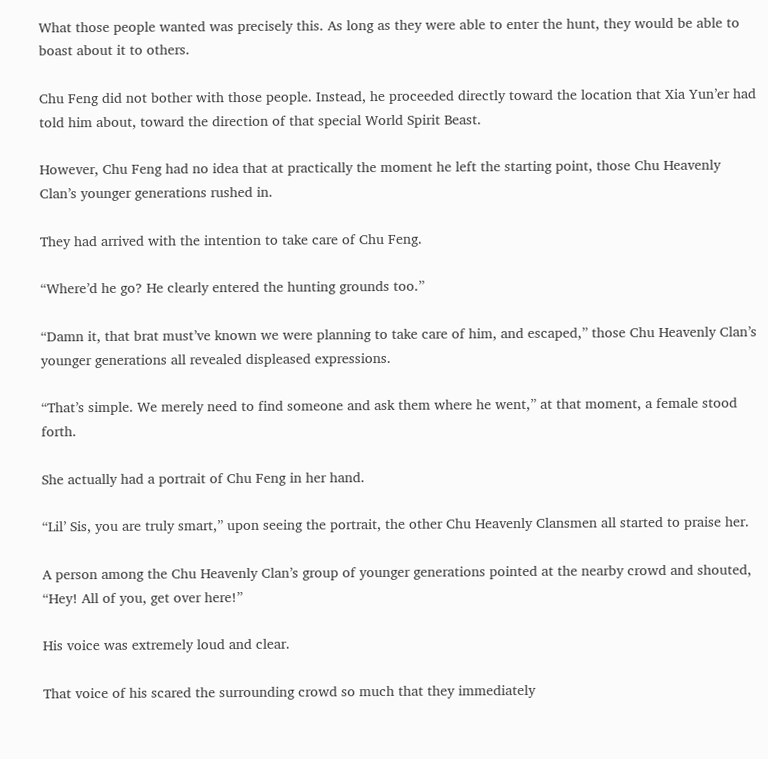What those people wanted was precisely this. As long as they were able to enter the hunt, they would be able to boast about it to others.

Chu Feng did not bother with those people. Instead, he proceeded directly toward the location that Xia Yun’er had told him about, toward the direction of that special World Spirit Beast.

However, Chu Feng had no idea that at practically the moment he left the starting point, those Chu Heavenly Clan’s younger generations rushed in.

They had arrived with the intention to take care of Chu Feng.

“Where’d he go? He clearly entered the hunting grounds too.”

“Damn it, that brat must’ve known we were planning to take care of him, and escaped,” those Chu Heavenly Clan’s younger generations all revealed displeased expressions.

“That’s simple. We merely need to find someone and ask them where he went,” at that moment, a female stood forth.

She actually had a portrait of Chu Feng in her hand.

“Lil’ Sis, you are truly smart,” upon seeing the portrait, the other Chu Heavenly Clansmen all started to praise her.

A person among the Chu Heavenly Clan’s group of younger generations pointed at the nearby crowd and shouted, “Hey! All of you, get over here!”

His voice was extremely loud and clear.

That voice of his scared the surrounding crowd so much that they immediately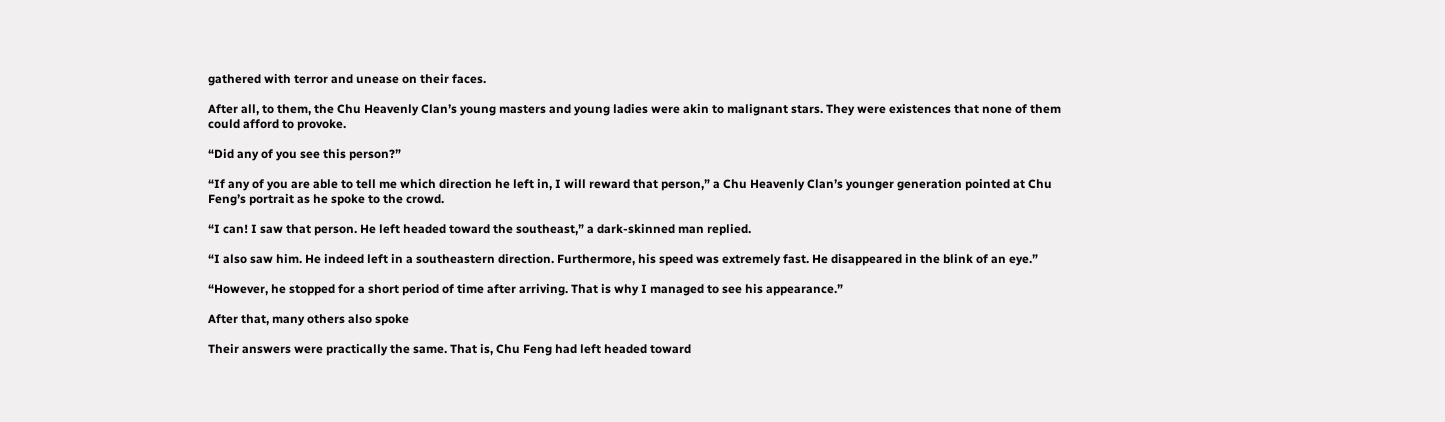gathered with terror and unease on their faces.

After all, to them, the Chu Heavenly Clan’s young masters and young ladies were akin to malignant stars. They were existences that none of them could afford to provoke.

“Did any of you see this person?”

“If any of you are able to tell me which direction he left in, I will reward that person,” a Chu Heavenly Clan’s younger generation pointed at Chu Feng’s portrait as he spoke to the crowd.

“I can! I saw that person. He left headed toward the southeast,” a dark-skinned man replied.

“I also saw him. He indeed left in a southeastern direction. Furthermore, his speed was extremely fast. He disappeared in the blink of an eye.”

“However, he stopped for a short period of time after arriving. That is why I managed to see his appearance.”

After that, many others also spoke

Their answers were practically the same. That is, Chu Feng had left headed toward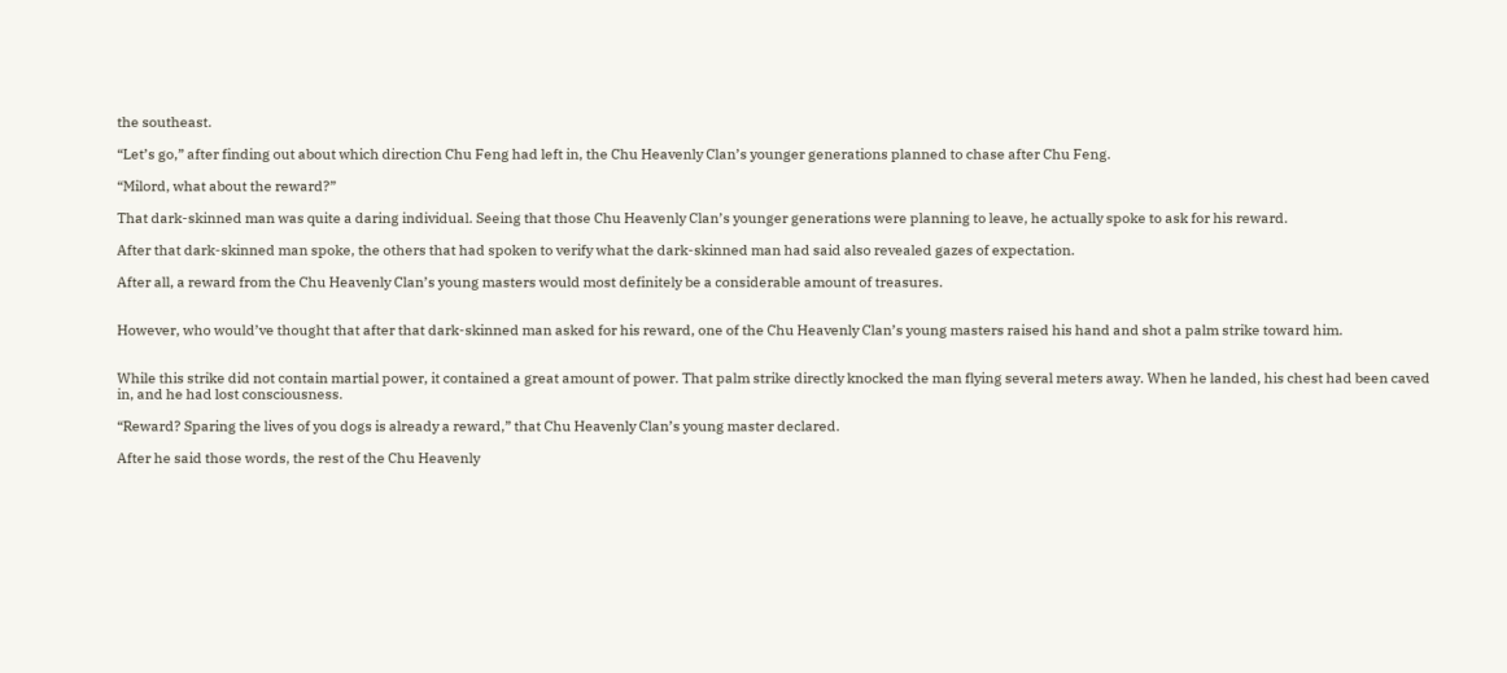the southeast.

“Let’s go,” after finding out about which direction Chu Feng had left in, the Chu Heavenly Clan’s younger generations planned to chase after Chu Feng.

“Milord, what about the reward?”

That dark-skinned man was quite a daring individual. Seeing that those Chu Heavenly Clan’s younger generations were planning to leave, he actually spoke to ask for his reward.

After that dark-skinned man spoke, the others that had spoken to verify what the dark-skinned man had said also revealed gazes of expectation.

After all, a reward from the Chu Heavenly Clan’s young masters would most definitely be a considerable amount of treasures.


However, who would’ve thought that after that dark-skinned man asked for his reward, one of the Chu Heavenly Clan’s young masters raised his hand and shot a palm strike toward him.


While this strike did not contain martial power, it contained a great amount of power. That palm strike directly knocked the man flying several meters away. When he landed, his chest had been caved in, and he had lost consciousness.

“Reward? Sparing the lives of you dogs is already a reward,” that Chu Heavenly Clan’s young master declared.

After he said those words, the rest of the Chu Heavenly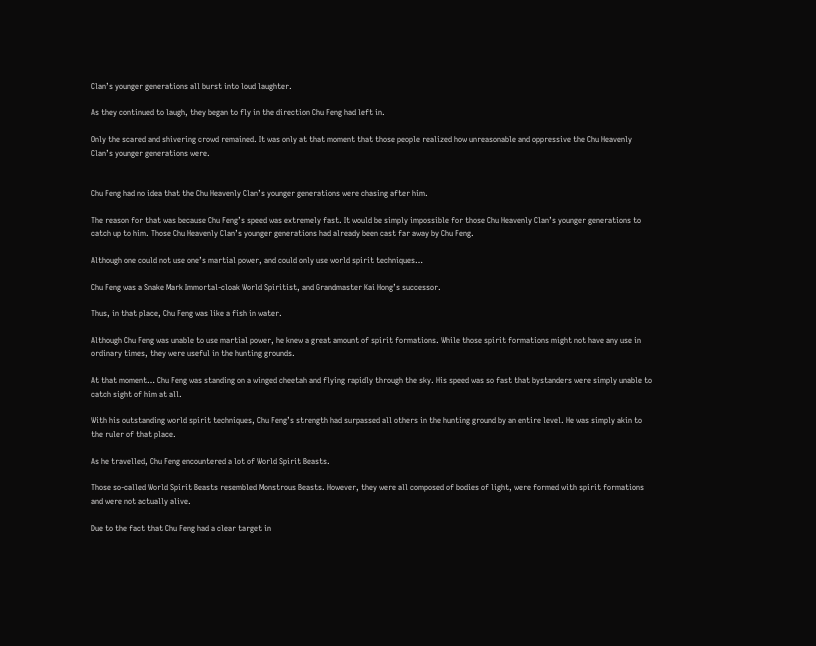Clan’s younger generations all burst into loud laughter.

As they continued to laugh, they began to fly in the direction Chu Feng had left in.

Only the scared and shivering crowd remained. It was only at that moment that those people realized how unreasonable and oppressive the Chu Heavenly Clan’s younger generations were.


Chu Feng had no idea that the Chu Heavenly Clan’s younger generations were chasing after him.

The reason for that was because Chu Feng’s speed was extremely fast. It would be simply impossible for those Chu Heavenly Clan’s younger generations to catch up to him. Those Chu Heavenly Clan’s younger generations had already been cast far away by Chu Feng.

Although one could not use one’s martial power, and could only use world spirit techniques…

Chu Feng was a Snake Mark Immortal-cloak World Spiritist, and Grandmaster Kai Hong’s successor.

Thus, in that place, Chu Feng was like a fish in water.

Although Chu Feng was unable to use martial power, he knew a great amount of spirit formations. While those spirit formations might not have any use in ordinary times, they were useful in the hunting grounds.

At that moment… Chu Feng was standing on a winged cheetah and flying rapidly through the sky. His speed was so fast that bystanders were simply unable to catch sight of him at all.

With his outstanding world spirit techniques, Chu Feng’s strength had surpassed all others in the hunting ground by an entire level. He was simply akin to the ruler of that place.

As he travelled, Chu Feng encountered a lot of World Spirit Beasts.

Those so-called World Spirit Beasts resembled Monstrous Beasts. However, they were all composed of bodies of light, were formed with spirit formations and were not actually alive.

Due to the fact that Chu Feng had a clear target in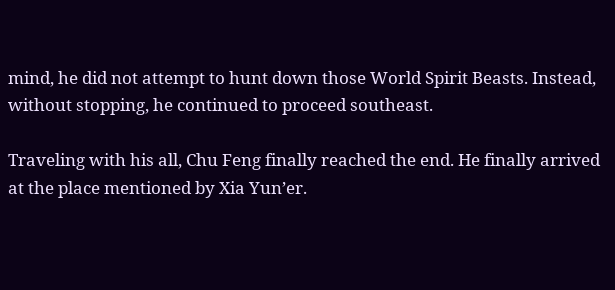mind, he did not attempt to hunt down those World Spirit Beasts. Instead, without stopping, he continued to proceed southeast.

Traveling with his all, Chu Feng finally reached the end. He finally arrived at the place mentioned by Xia Yun’er.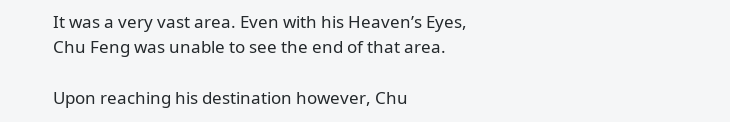It was a very vast area. Even with his Heaven’s Eyes, Chu Feng was unable to see the end of that area.

Upon reaching his destination however, Chu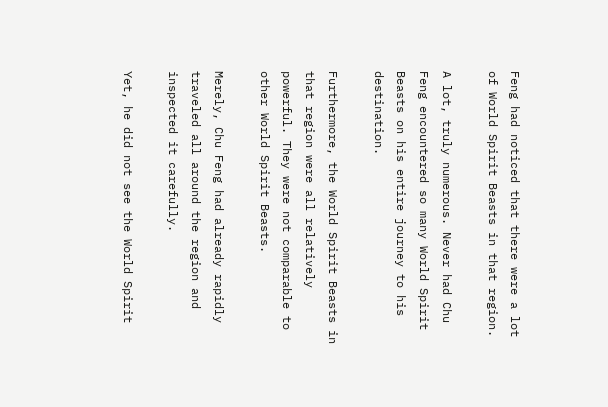Feng had noticed that there were a lot of World Spirit Beasts in that region.

A lot, truly numerous. Never had Chu Feng encountered so many World Spirit Beasts on his entire journey to his destination.

Furthermore, the World Spirit Beasts in that region were all relatively powerful. They were not comparable to other World Spirit Beasts.

Merely, Chu Feng had already rapidly traveled all around the region and inspected it carefully.

Yet, he did not see the World Spirit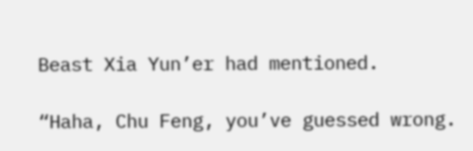Beast Xia Yun’er had mentioned.

“Haha, Chu Feng, you’ve guessed wrong.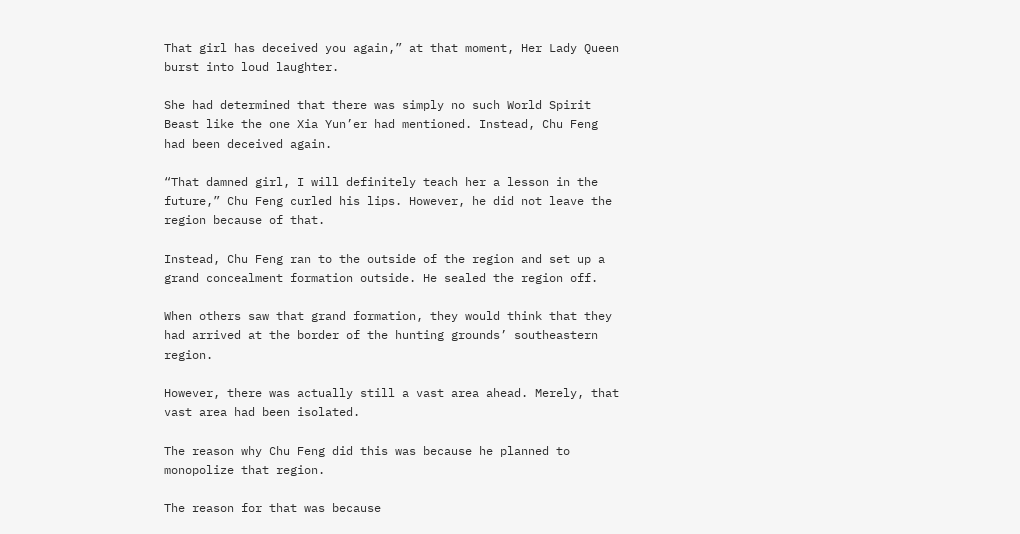That girl has deceived you again,” at that moment, Her Lady Queen burst into loud laughter.

She had determined that there was simply no such World Spirit Beast like the one Xia Yun’er had mentioned. Instead, Chu Feng had been deceived again.

“That damned girl, I will definitely teach her a lesson in the future,” Chu Feng curled his lips. However, he did not leave the region because of that.

Instead, Chu Feng ran to the outside of the region and set up a grand concealment formation outside. He sealed the region off.

When others saw that grand formation, they would think that they had arrived at the border of the hunting grounds’ southeastern region.

However, there was actually still a vast area ahead. Merely, that vast area had been isolated.

The reason why Chu Feng did this was because he planned to monopolize that region.

The reason for that was because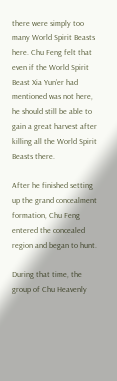there were simply too many World Spirit Beasts here. Chu Feng felt that even if the World Spirit Beast Xia Yun’er had mentioned was not here, he should still be able to gain a great harvest after killing all the World Spirit Beasts there.

After he finished setting up the grand concealment formation, Chu Feng entered the concealed region and began to hunt.

During that time, the group of Chu Heavenly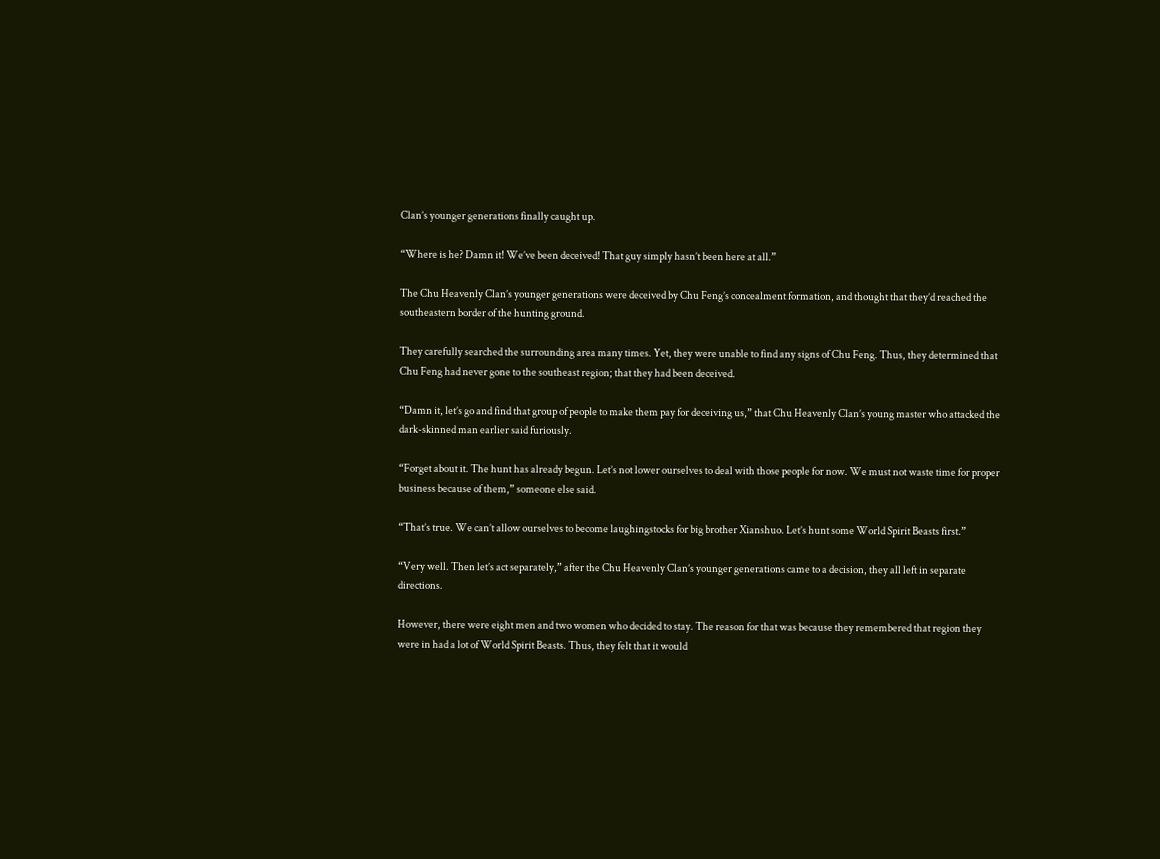Clan’s younger generations finally caught up.

“Where is he? Damn it! We’ve been deceived! That guy simply hasn’t been here at all.”

The Chu Heavenly Clan’s younger generations were deceived by Chu Feng’s concealment formation, and thought that they’d reached the southeastern border of the hunting ground.

They carefully searched the surrounding area many times. Yet, they were unable to find any signs of Chu Feng. Thus, they determined that Chu Feng had never gone to the southeast region; that they had been deceived.

“Damn it, let’s go and find that group of people to make them pay for deceiving us,” that Chu Heavenly Clan’s young master who attacked the dark-skinned man earlier said furiously.

“Forget about it. The hunt has already begun. Let’s not lower ourselves to deal with those people for now. We must not waste time for proper business because of them,” someone else said.

“That’s true. We can’t allow ourselves to become laughingstocks for big brother Xianshuo. Let’s hunt some World Spirit Beasts first.”

“Very well. Then let’s act separately,” after the Chu Heavenly Clan’s younger generations came to a decision, they all left in separate directions.

However, there were eight men and two women who decided to stay. The reason for that was because they remembered that region they were in had a lot of World Spirit Beasts. Thus, they felt that it would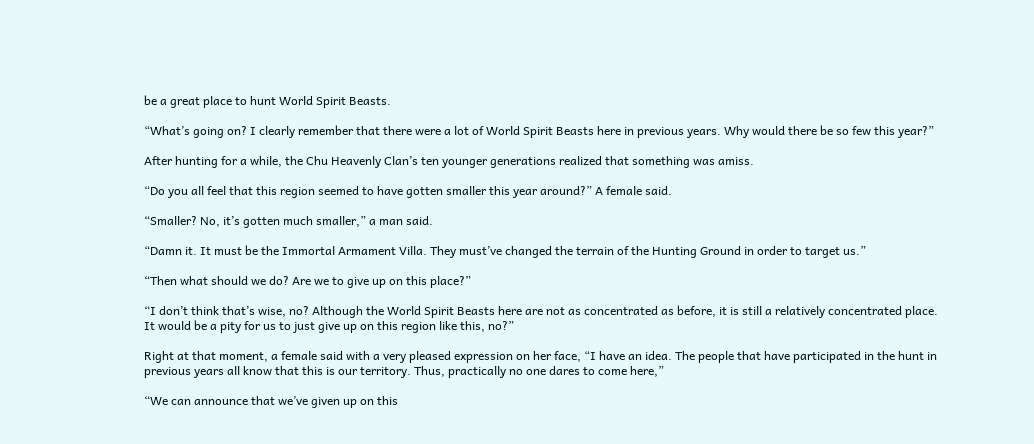be a great place to hunt World Spirit Beasts.

“What’s going on? I clearly remember that there were a lot of World Spirit Beasts here in previous years. Why would there be so few this year?”

After hunting for a while, the Chu Heavenly Clan’s ten younger generations realized that something was amiss.

“Do you all feel that this region seemed to have gotten smaller this year around?” A female said.

“Smaller? No, it’s gotten much smaller,” a man said.

“Damn it. It must be the Immortal Armament Villa. They must’ve changed the terrain of the Hunting Ground in order to target us.”

“Then what should we do? Are we to give up on this place?”

“I don’t think that’s wise, no? Although the World Spirit Beasts here are not as concentrated as before, it is still a relatively concentrated place. It would be a pity for us to just give up on this region like this, no?”

Right at that moment, a female said with a very pleased expression on her face, “I have an idea. The people that have participated in the hunt in previous years all know that this is our territory. Thus, practically no one dares to come here,”

“We can announce that we’ve given up on this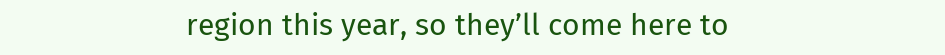region this year, so they’ll come here to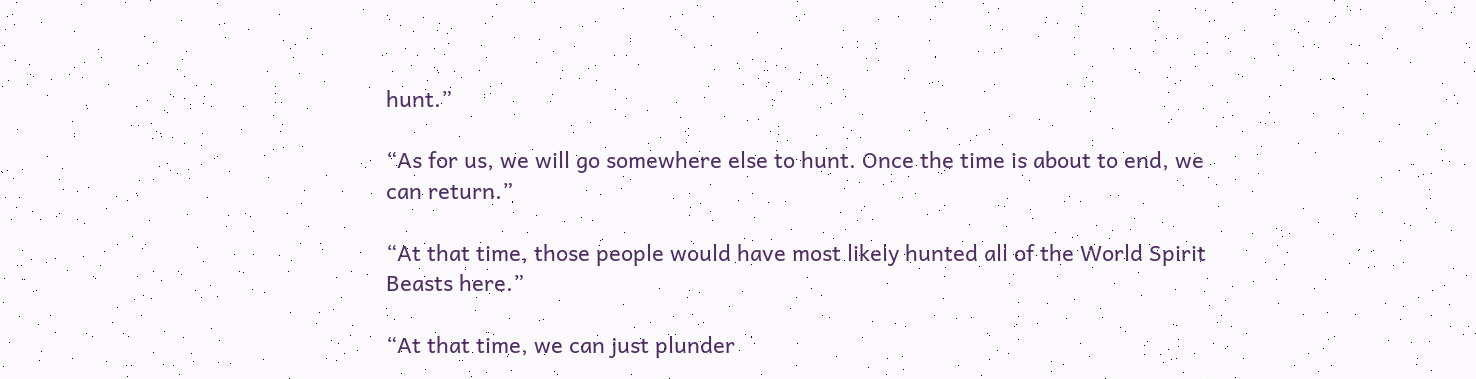hunt.”

“As for us, we will go somewhere else to hunt. Once the time is about to end, we can return.”

“At that time, those people would have most likely hunted all of the World Spirit Beasts here.”

“At that time, we can just plunder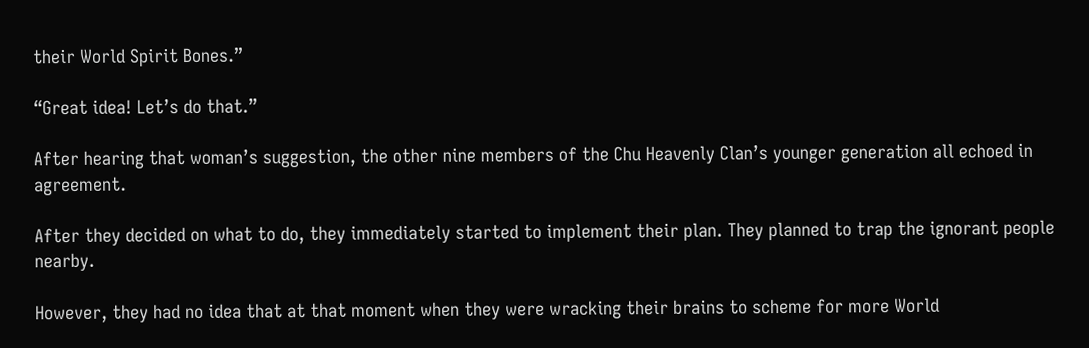their World Spirit Bones.”

“Great idea! Let’s do that.”

After hearing that woman’s suggestion, the other nine members of the Chu Heavenly Clan’s younger generation all echoed in agreement.

After they decided on what to do, they immediately started to implement their plan. They planned to trap the ignorant people nearby.

However, they had no idea that at that moment when they were wracking their brains to scheme for more World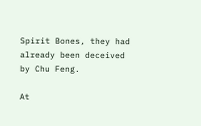Spirit Bones, they had already been deceived by Chu Feng.

At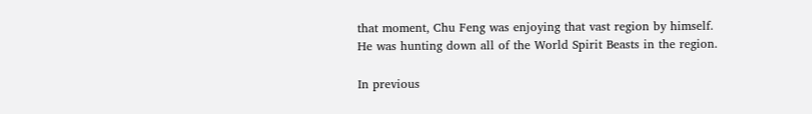that moment, Chu Feng was enjoying that vast region by himself. He was hunting down all of the World Spirit Beasts in the region.

In previous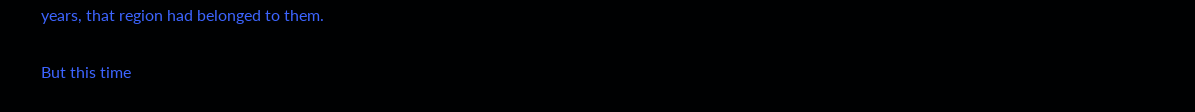years, that region had belonged to them.

But this time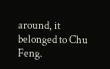around, it belonged to Chu Feng.